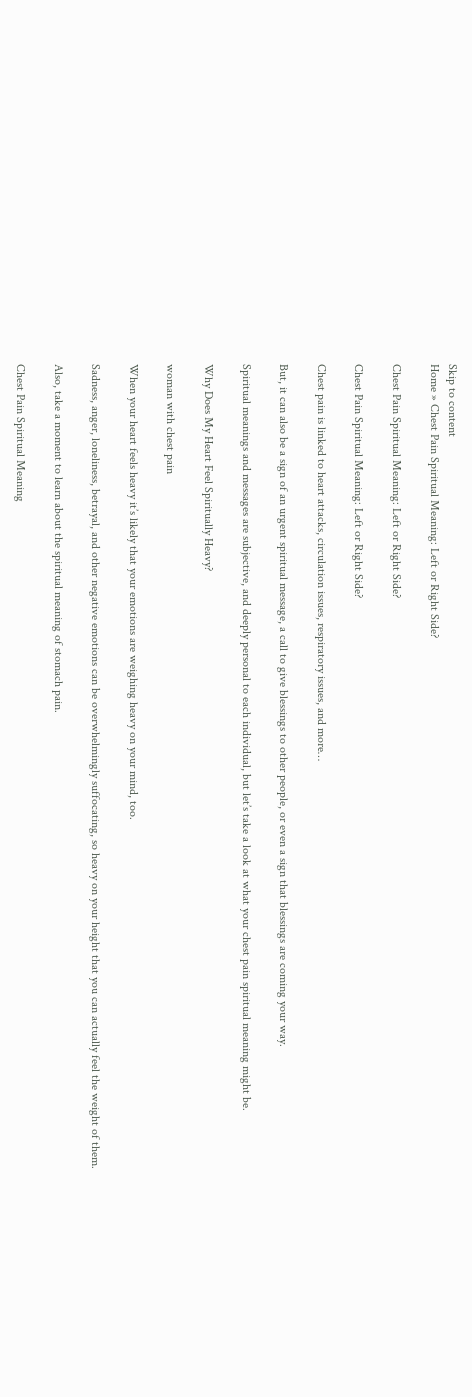Skip to content
Home » Chest Pain Spiritual Meaning: Left or Right Side?

Chest Pain Spiritual Meaning: Left or Right Side?

Chest Pain Spiritual Meaning: Left or Right Side?

Chest pain is linked to heart attacks, circulation issues, respiratory issues, and more…

But, it can also be a sign of an urgent spiritual message, a call to give blessings to other people, or even a sign that blessings are coming your way.

Spiritual meanings and messages are subjective, and deeply personal to each individual, but let’s take a look at what your chest pain spiritual meaning might be.

Why Does My Heart Feel Spiritually Heavy?

woman with chest pain

When your heart feels heavy it’s likely that your emotions are weighing heavy on your mind, too.

Sadness, anger, loneliness, betrayal, and other negative emotions can be overwhelmingly suffocating, so heavy on your height that you can actually feel the weight of them.

Also, take a moment to learn about the spiritual meaning of stomach pain.

Chest Pain Spiritual Meaning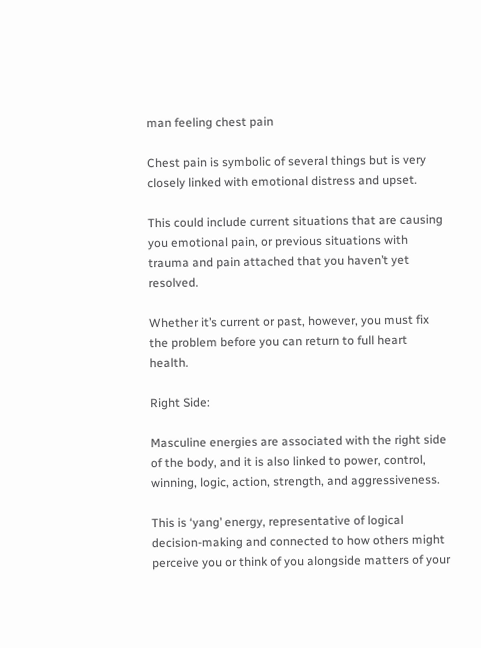man feeling chest pain

Chest pain is symbolic of several things but is very closely linked with emotional distress and upset.

This could include current situations that are causing you emotional pain, or previous situations with trauma and pain attached that you haven’t yet resolved.

Whether it’s current or past, however, you must fix the problem before you can return to full heart health.

Right Side:

Masculine energies are associated with the right side of the body, and it is also linked to power, control, winning, logic, action, strength, and aggressiveness.

This is ‘yang’ energy, representative of logical decision-making and connected to how others might perceive you or think of you alongside matters of your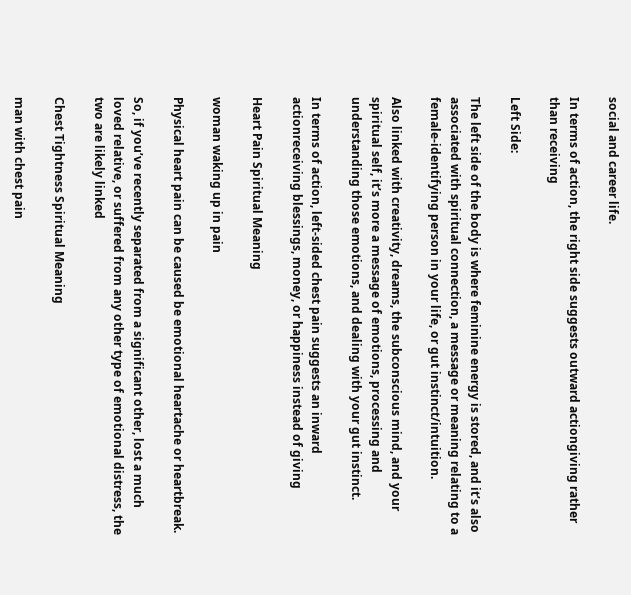social and career life.

In terms of action, the right side suggests outward actiongiving rather than receiving

Left Side:

The left side of the body is where feminine energy is stored, and it’s also associated with spiritual connection, a message or meaning relating to a female-identifying person in your life, or gut instinct/intuition.

Also linked with creativity, dreams, the subconscious mind, and your spiritual self, it’s more a message of emotions, processing and understanding those emotions, and dealing with your gut instinct.

In terms of action, left-sided chest pain suggests an inward actionreceiving blessings, money, or happiness instead of giving

Heart Pain Spiritual Meaning

woman waking up in pain

Physical heart pain can be caused be emotional heartache or heartbreak.

So, if you’ve recently separated from a significant other, lost a much loved relative, or suffered from any other type of emotional distress, the two are likely linked

Chest Tightness Spiritual Meaning

man with chest pain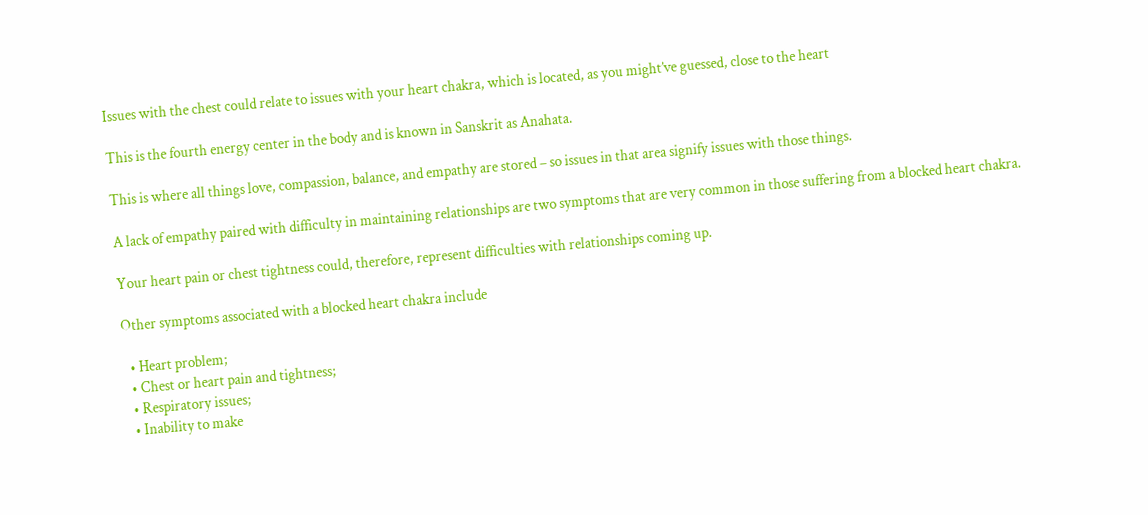Issues with the chest could relate to issues with your heart chakra, which is located, as you might’ve guessed, close to the heart

This is the fourth energy center in the body and is known in Sanskrit as Anahata.

This is where all things love, compassion, balance, and empathy are stored – so issues in that area signify issues with those things.

A lack of empathy paired with difficulty in maintaining relationships are two symptoms that are very common in those suffering from a blocked heart chakra.

Your heart pain or chest tightness could, therefore, represent difficulties with relationships coming up.

Other symptoms associated with a blocked heart chakra include

  • Heart problem;
  • Chest or heart pain and tightness;
  • Respiratory issues;
  • Inability to make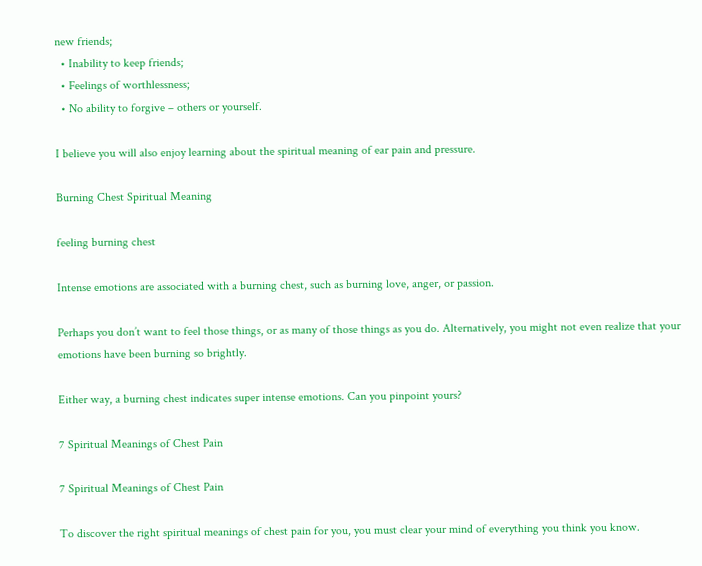new friends;
  • Inability to keep friends;
  • Feelings of worthlessness;
  • No ability to forgive – others or yourself.

I believe you will also enjoy learning about the spiritual meaning of ear pain and pressure.

Burning Chest Spiritual Meaning

feeling burning chest

Intense emotions are associated with a burning chest, such as burning love, anger, or passion.

Perhaps you don’t want to feel those things, or as many of those things as you do. Alternatively, you might not even realize that your emotions have been burning so brightly.

Either way, a burning chest indicates super intense emotions. Can you pinpoint yours?

7 Spiritual Meanings of Chest Pain

7 Spiritual Meanings of Chest Pain

To discover the right spiritual meanings of chest pain for you, you must clear your mind of everything you think you know.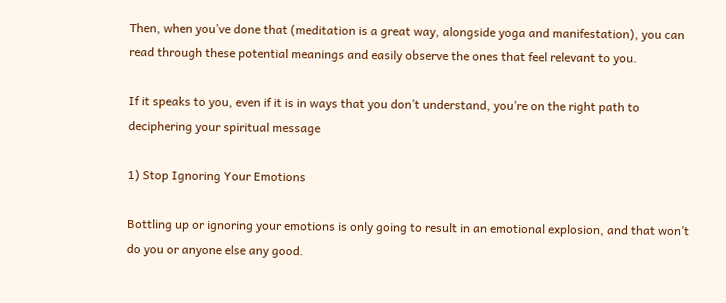Then, when you’ve done that (meditation is a great way, alongside yoga and manifestation), you can read through these potential meanings and easily observe the ones that feel relevant to you.

If it speaks to you, even if it is in ways that you don’t understand, you’re on the right path to deciphering your spiritual message

1) Stop Ignoring Your Emotions

Bottling up or ignoring your emotions is only going to result in an emotional explosion, and that won’t do you or anyone else any good.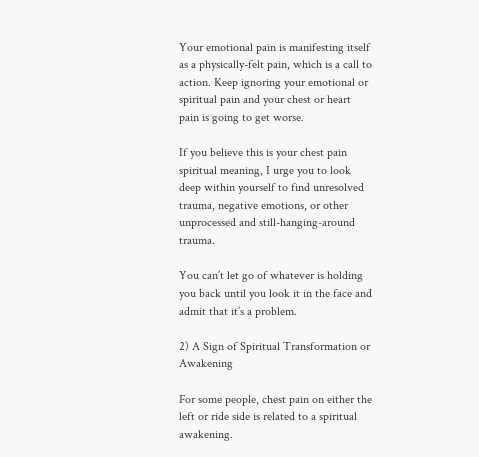Your emotional pain is manifesting itself as a physically-felt pain, which is a call to action. Keep ignoring your emotional or spiritual pain and your chest or heart pain is going to get worse.

If you believe this is your chest pain spiritual meaning, I urge you to look deep within yourself to find unresolved trauma, negative emotions, or other unprocessed and still-hanging-around trauma.

You can’t let go of whatever is holding you back until you look it in the face and admit that it’s a problem.

2) A Sign of Spiritual Transformation or Awakening

For some people, chest pain on either the left or ride side is related to a spiritual awakening.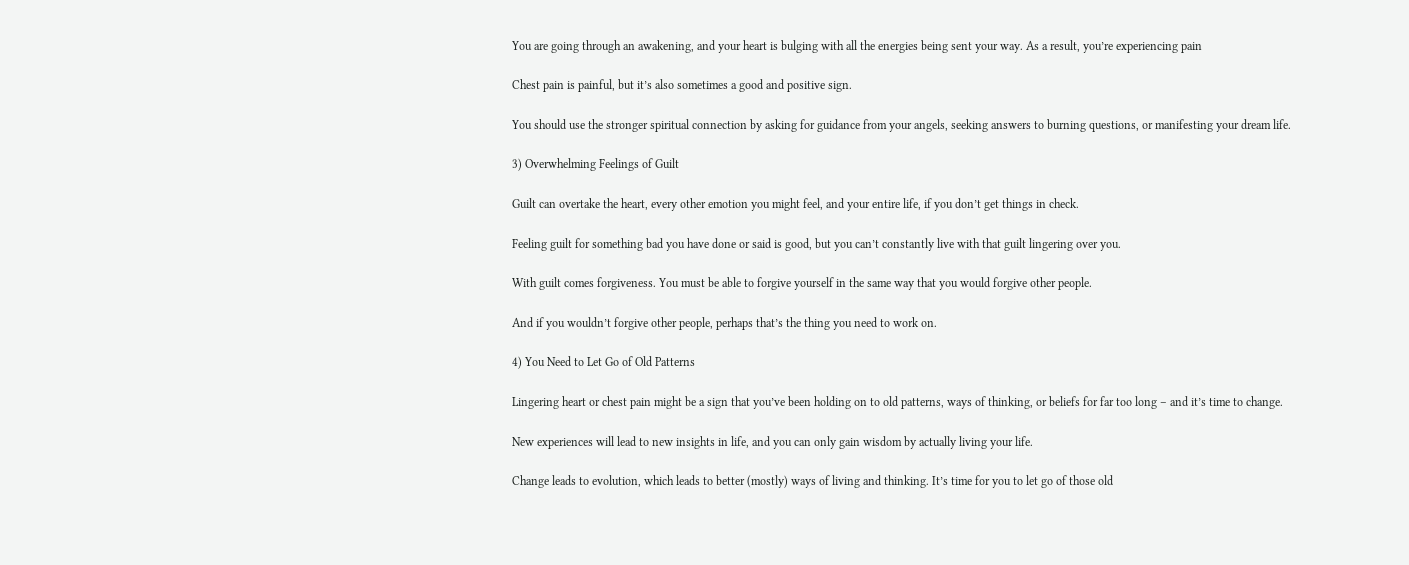You are going through an awakening, and your heart is bulging with all the energies being sent your way. As a result, you’re experiencing pain

Chest pain is painful, but it’s also sometimes a good and positive sign.

You should use the stronger spiritual connection by asking for guidance from your angels, seeking answers to burning questions, or manifesting your dream life.

3) Overwhelming Feelings of Guilt

Guilt can overtake the heart, every other emotion you might feel, and your entire life, if you don’t get things in check.

Feeling guilt for something bad you have done or said is good, but you can’t constantly live with that guilt lingering over you.

With guilt comes forgiveness. You must be able to forgive yourself in the same way that you would forgive other people.

And if you wouldn’t forgive other people, perhaps that’s the thing you need to work on.

4) You Need to Let Go of Old Patterns

Lingering heart or chest pain might be a sign that you’ve been holding on to old patterns, ways of thinking, or beliefs for far too long – and it’s time to change.

New experiences will lead to new insights in life, and you can only gain wisdom by actually living your life.

Change leads to evolution, which leads to better (mostly) ways of living and thinking. It’s time for you to let go of those old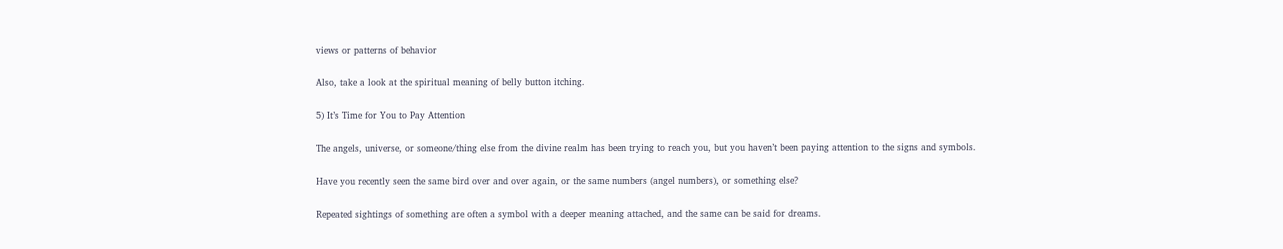views or patterns of behavior

Also, take a look at the spiritual meaning of belly button itching.

5) It’s Time for You to Pay Attention

The angels, universe, or someone/thing else from the divine realm has been trying to reach you, but you haven’t been paying attention to the signs and symbols.

Have you recently seen the same bird over and over again, or the same numbers (angel numbers), or something else?

Repeated sightings of something are often a symbol with a deeper meaning attached, and the same can be said for dreams.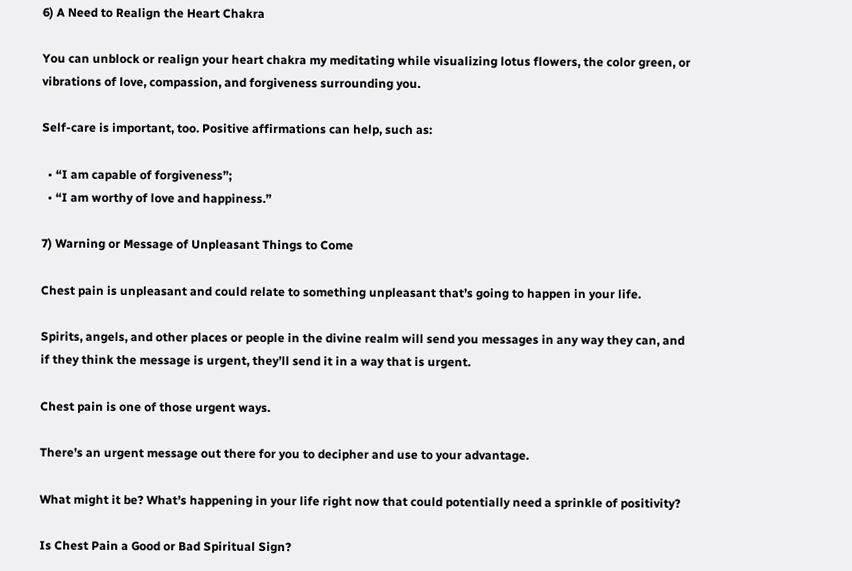6) A Need to Realign the Heart Chakra

You can unblock or realign your heart chakra my meditating while visualizing lotus flowers, the color green, or vibrations of love, compassion, and forgiveness surrounding you.

Self-care is important, too. Positive affirmations can help, such as:

  • “I am capable of forgiveness”;
  • “I am worthy of love and happiness.”

7) Warning or Message of Unpleasant Things to Come

Chest pain is unpleasant and could relate to something unpleasant that’s going to happen in your life.

Spirits, angels, and other places or people in the divine realm will send you messages in any way they can, and if they think the message is urgent, they’ll send it in a way that is urgent.

Chest pain is one of those urgent ways.

There’s an urgent message out there for you to decipher and use to your advantage.

What might it be? What’s happening in your life right now that could potentially need a sprinkle of positivity?

Is Chest Pain a Good or Bad Spiritual Sign?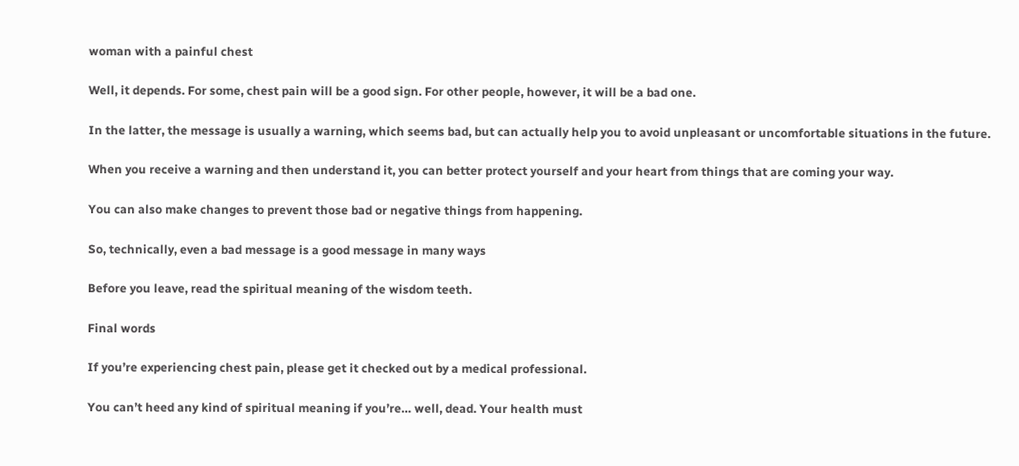woman with a painful chest

Well, it depends. For some, chest pain will be a good sign. For other people, however, it will be a bad one.

In the latter, the message is usually a warning, which seems bad, but can actually help you to avoid unpleasant or uncomfortable situations in the future.

When you receive a warning and then understand it, you can better protect yourself and your heart from things that are coming your way.

You can also make changes to prevent those bad or negative things from happening.

So, technically, even a bad message is a good message in many ways

Before you leave, read the spiritual meaning of the wisdom teeth.

Final words

If you’re experiencing chest pain, please get it checked out by a medical professional.

You can’t heed any kind of spiritual meaning if you’re… well, dead. Your health must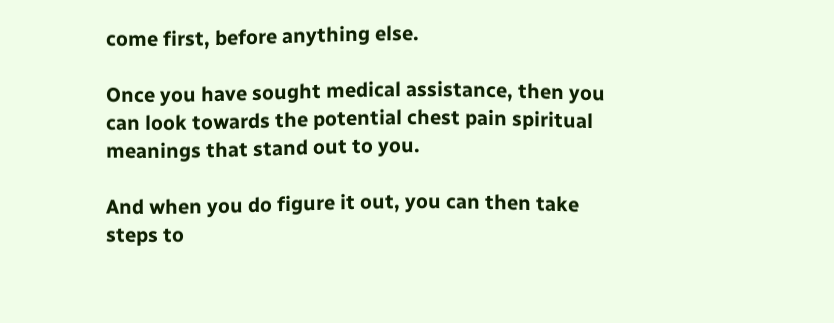come first, before anything else.

Once you have sought medical assistance, then you can look towards the potential chest pain spiritual meanings that stand out to you.

And when you do figure it out, you can then take steps to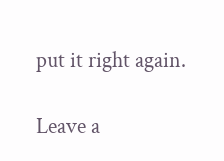put it right again.

Leave a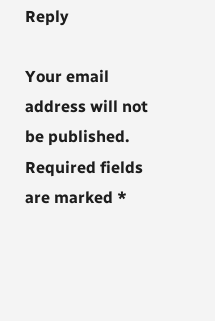Reply

Your email address will not be published. Required fields are marked *